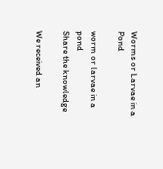Worms or Larvae in a Pond

worm or larvae in a pond
Share the knowledge

We received an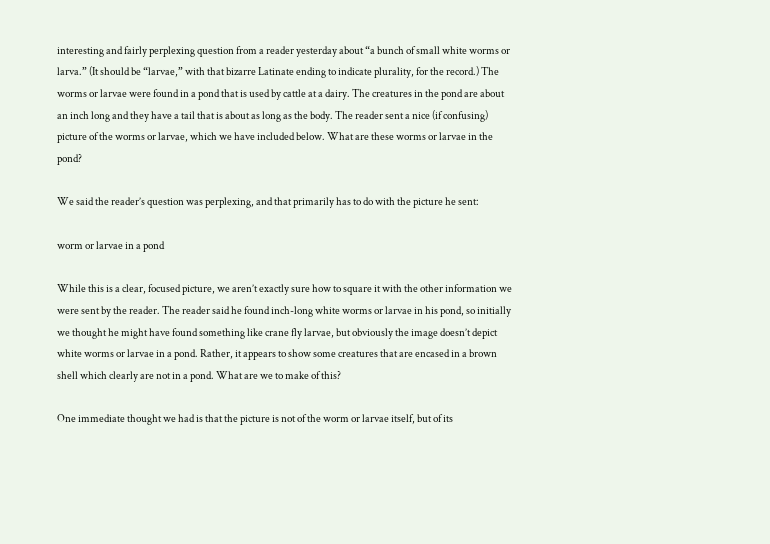interesting and fairly perplexing question from a reader yesterday about “a bunch of small white worms or larva.” (It should be “larvae,” with that bizarre Latinate ending to indicate plurality, for the record.) The worms or larvae were found in a pond that is used by cattle at a dairy. The creatures in the pond are about an inch long and they have a tail that is about as long as the body. The reader sent a nice (if confusing) picture of the worms or larvae, which we have included below. What are these worms or larvae in the pond?

We said the reader’s question was perplexing, and that primarily has to do with the picture he sent:

worm or larvae in a pond

While this is a clear, focused picture, we aren’t exactly sure how to square it with the other information we were sent by the reader. The reader said he found inch-long white worms or larvae in his pond, so initially we thought he might have found something like crane fly larvae, but obviously the image doesn’t depict white worms or larvae in a pond. Rather, it appears to show some creatures that are encased in a brown shell which clearly are not in a pond. What are we to make of this?

One immediate thought we had is that the picture is not of the worm or larvae itself, but of its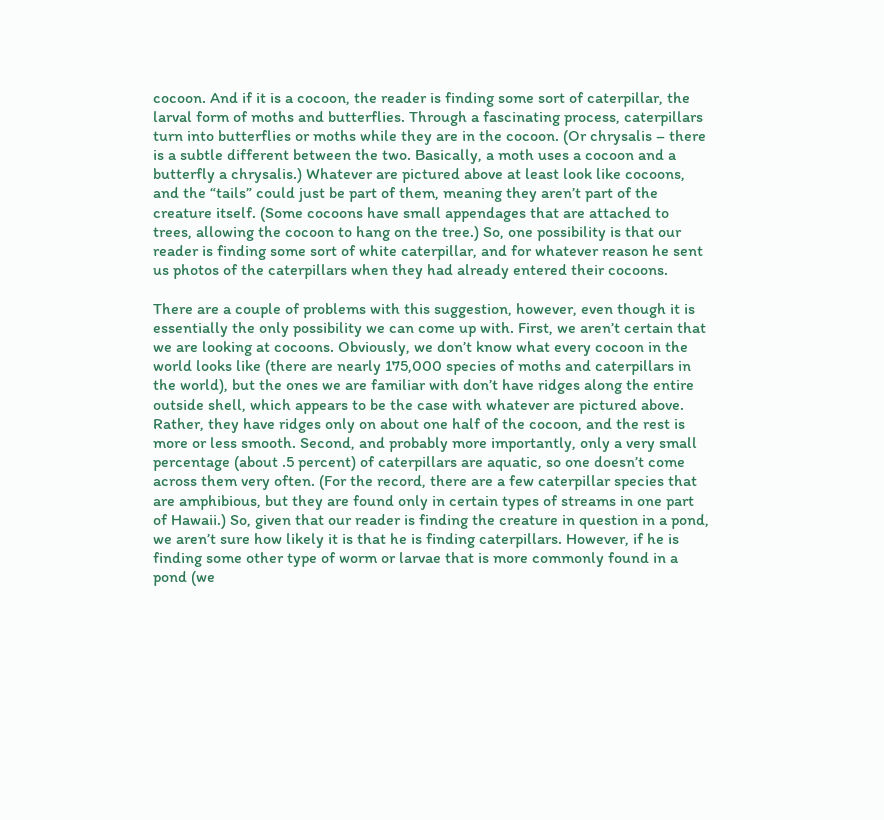cocoon. And if it is a cocoon, the reader is finding some sort of caterpillar, the larval form of moths and butterflies. Through a fascinating process, caterpillars turn into butterflies or moths while they are in the cocoon. (Or chrysalis – there is a subtle different between the two. Basically, a moth uses a cocoon and a butterfly a chrysalis.) Whatever are pictured above at least look like cocoons, and the “tails” could just be part of them, meaning they aren’t part of the creature itself. (Some cocoons have small appendages that are attached to trees, allowing the cocoon to hang on the tree.) So, one possibility is that our reader is finding some sort of white caterpillar, and for whatever reason he sent us photos of the caterpillars when they had already entered their cocoons.

There are a couple of problems with this suggestion, however, even though it is essentially the only possibility we can come up with. First, we aren’t certain that we are looking at cocoons. Obviously, we don’t know what every cocoon in the world looks like (there are nearly 175,000 species of moths and caterpillars in the world), but the ones we are familiar with don’t have ridges along the entire outside shell, which appears to be the case with whatever are pictured above. Rather, they have ridges only on about one half of the cocoon, and the rest is more or less smooth. Second, and probably more importantly, only a very small percentage (about .5 percent) of caterpillars are aquatic, so one doesn’t come across them very often. (For the record, there are a few caterpillar species that are amphibious, but they are found only in certain types of streams in one part of Hawaii.) So, given that our reader is finding the creature in question in a pond, we aren’t sure how likely it is that he is finding caterpillars. However, if he is finding some other type of worm or larvae that is more commonly found in a pond (we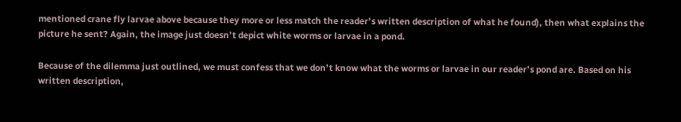mentioned crane fly larvae above because they more or less match the reader’s written description of what he found), then what explains the picture he sent? Again, the image just doesn’t depict white worms or larvae in a pond.

Because of the dilemma just outlined, we must confess that we don’t know what the worms or larvae in our reader’s pond are. Based on his written description,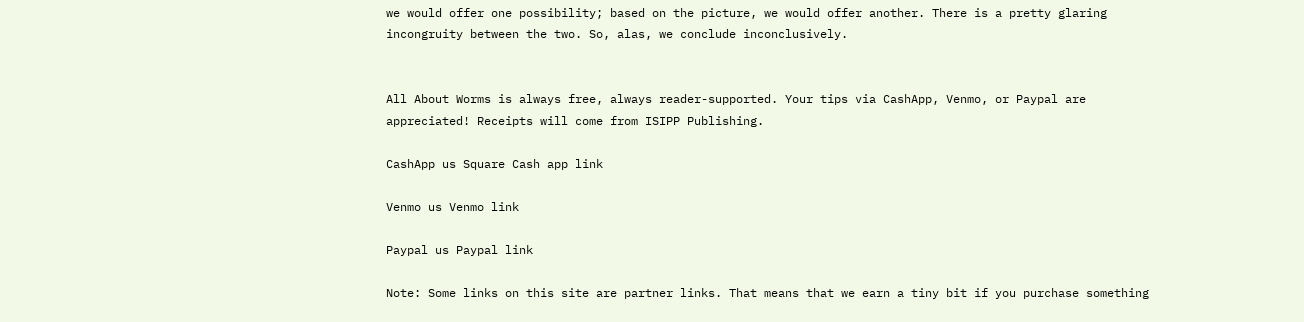we would offer one possibility; based on the picture, we would offer another. There is a pretty glaring incongruity between the two. So, alas, we conclude inconclusively.


All About Worms is always free, always reader-supported. Your tips via CashApp, Venmo, or Paypal are appreciated! Receipts will come from ISIPP Publishing.

CashApp us Square Cash app link

Venmo us Venmo link

Paypal us Paypal link

Note: Some links on this site are partner links. That means that we earn a tiny bit if you purchase something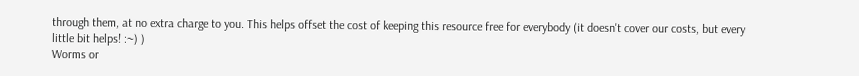through them, at no extra charge to you. This helps offset the cost of keeping this resource free for everybody (it doesn't cover our costs, but every little bit helps! :~) )
Worms or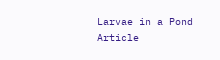Larvae in a Pond
Article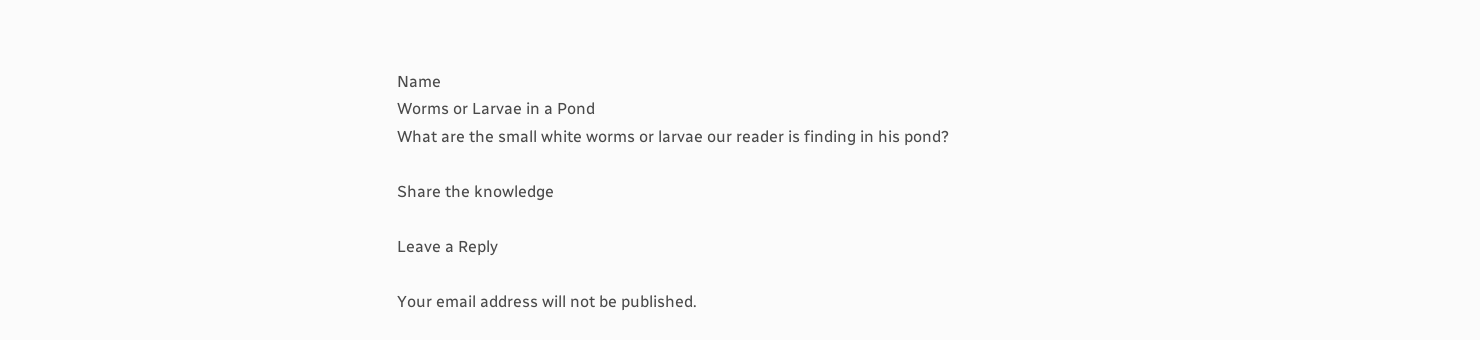Name
Worms or Larvae in a Pond
What are the small white worms or larvae our reader is finding in his pond?

Share the knowledge

Leave a Reply

Your email address will not be published.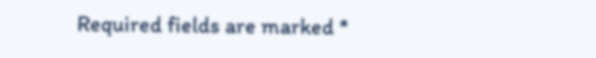Required fields are marked *